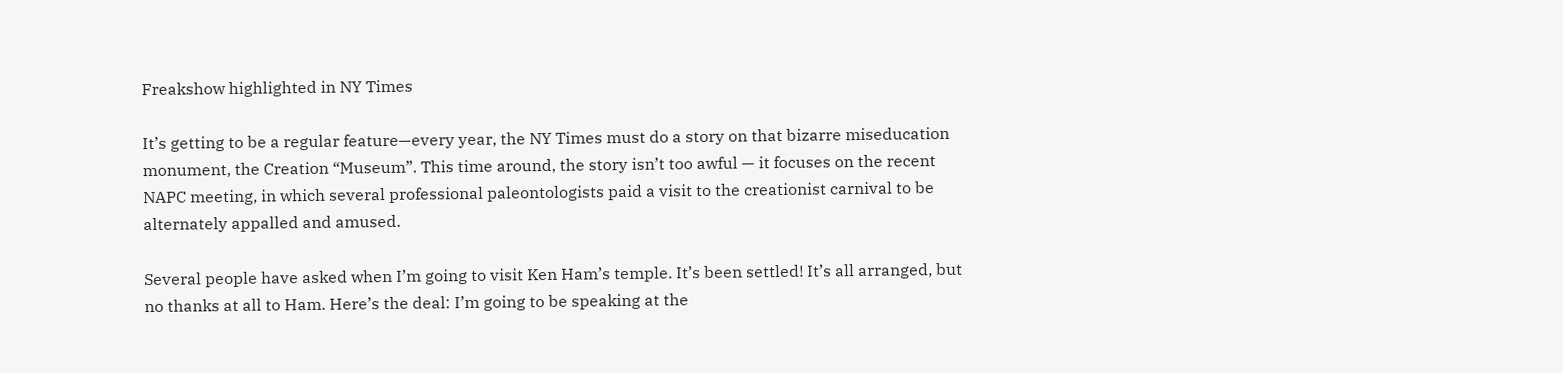Freakshow highlighted in NY Times

It’s getting to be a regular feature—every year, the NY Times must do a story on that bizarre miseducation monument, the Creation “Museum”. This time around, the story isn’t too awful — it focuses on the recent NAPC meeting, in which several professional paleontologists paid a visit to the creationist carnival to be alternately appalled and amused.

Several people have asked when I’m going to visit Ken Ham’s temple. It’s been settled! It’s all arranged, but no thanks at all to Ham. Here’s the deal: I’m going to be speaking at the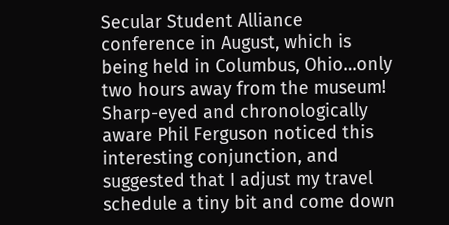Secular Student Alliance conference in August, which is being held in Columbus, Ohio…only two hours away from the museum! Sharp-eyed and chronologically aware Phil Ferguson noticed this interesting conjunction, and suggested that I adjust my travel schedule a tiny bit and come down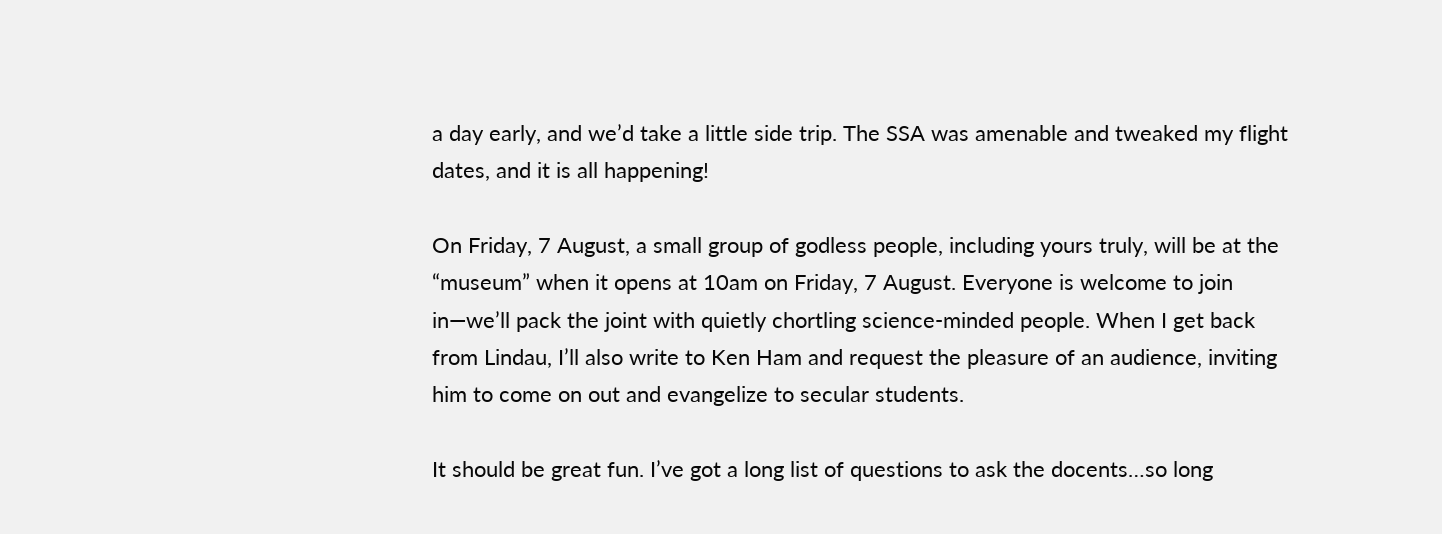a day early, and we’d take a little side trip. The SSA was amenable and tweaked my flight dates, and it is all happening!

On Friday, 7 August, a small group of godless people, including yours truly, will be at the “museum” when it opens at 10am on Friday, 7 August. Everyone is welcome to join in—we’ll pack the joint with quietly chortling science-minded people. When I get back from Lindau, I’ll also write to Ken Ham and request the pleasure of an audience, inviting him to come on out and evangelize to secular students.

It should be great fun. I’ve got a long list of questions to ask the docents…so long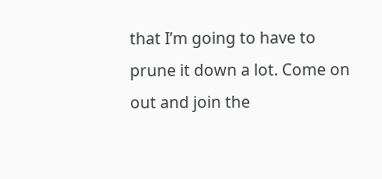that I’m going to have to prune it down a lot. Come on out and join the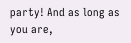party! And as long as you are,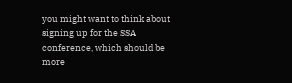you might want to think about signing up for the SSA conference, which should be more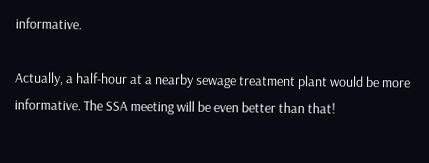informative.

Actually, a half-hour at a nearby sewage treatment plant would be more informative. The SSA meeting will be even better than that!